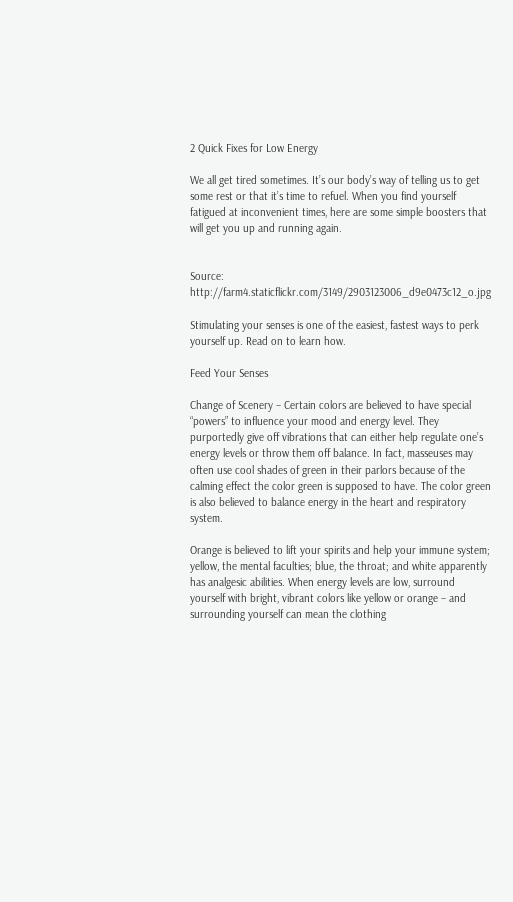2 Quick Fixes for Low Energy

We all get tired sometimes. It’s our body’s way of telling us to get some rest or that it’s time to refuel. When you find yourself fatigued at inconvenient times, here are some simple boosters that will get you up and running again.


Source: http://farm4.staticflickr.com/3149/2903123006_d9e0473c12_o.jpg

Stimulating your senses is one of the easiest, fastest ways to perk yourself up. Read on to learn how.

Feed Your Senses

Change of Scenery – Certain colors are believed to have special “powers” to influence your mood and energy level. They purportedly give off vibrations that can either help regulate one’s energy levels or throw them off balance. In fact, masseuses may often use cool shades of green in their parlors because of the calming effect the color green is supposed to have. The color green is also believed to balance energy in the heart and respiratory system.

Orange is believed to lift your spirits and help your immune system; yellow, the mental faculties; blue, the throat; and white apparently has analgesic abilities. When energy levels are low, surround yourself with bright, vibrant colors like yellow or orange – and surrounding yourself can mean the clothing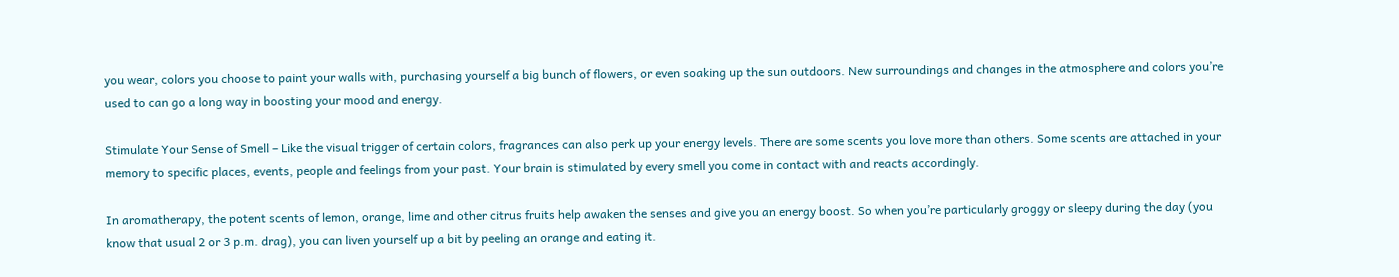you wear, colors you choose to paint your walls with, purchasing yourself a big bunch of flowers, or even soaking up the sun outdoors. New surroundings and changes in the atmosphere and colors you’re used to can go a long way in boosting your mood and energy.

Stimulate Your Sense of Smell – Like the visual trigger of certain colors, fragrances can also perk up your energy levels. There are some scents you love more than others. Some scents are attached in your memory to specific places, events, people and feelings from your past. Your brain is stimulated by every smell you come in contact with and reacts accordingly.

In aromatherapy, the potent scents of lemon, orange, lime and other citrus fruits help awaken the senses and give you an energy boost. So when you’re particularly groggy or sleepy during the day (you know that usual 2 or 3 p.m. drag), you can liven yourself up a bit by peeling an orange and eating it.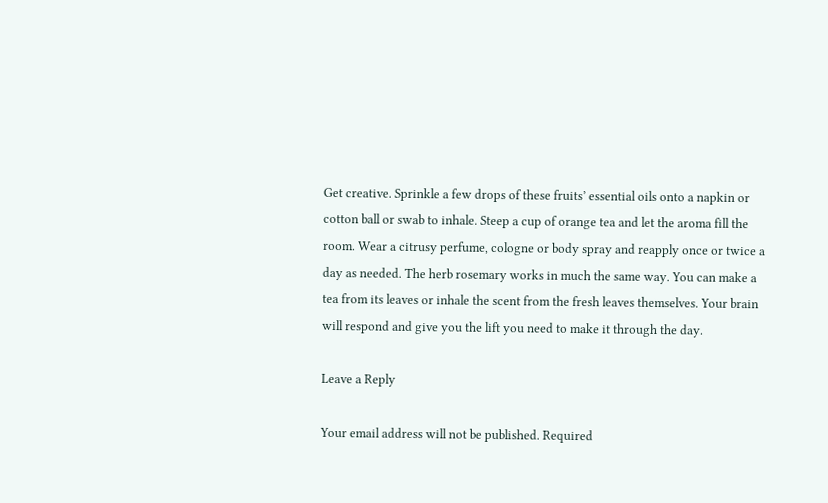Get creative. Sprinkle a few drops of these fruits’ essential oils onto a napkin or cotton ball or swab to inhale. Steep a cup of orange tea and let the aroma fill the room. Wear a citrusy perfume, cologne or body spray and reapply once or twice a day as needed. The herb rosemary works in much the same way. You can make a tea from its leaves or inhale the scent from the fresh leaves themselves. Your brain will respond and give you the lift you need to make it through the day.

Leave a Reply

Your email address will not be published. Required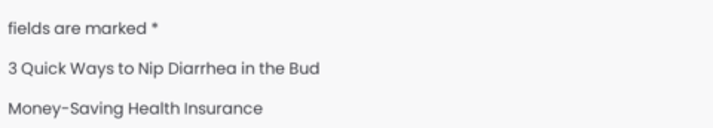fields are marked *

3 Quick Ways to Nip Diarrhea in the Bud

Money-Saving Health Insurance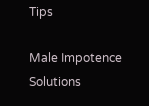Tips

Male Impotence Solutions